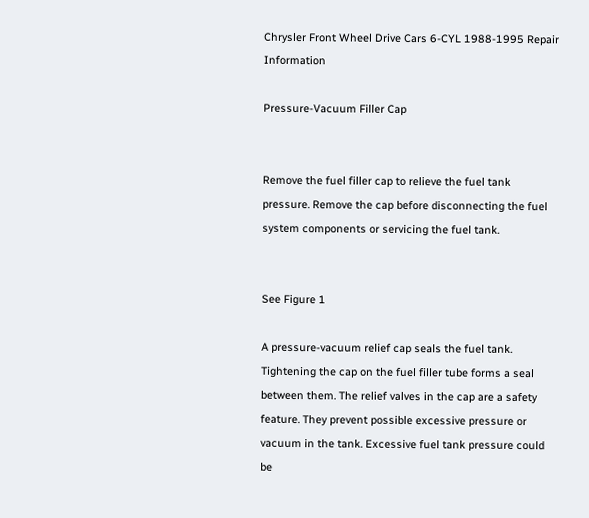Chrysler Front Wheel Drive Cars 6-CYL 1988-1995 Repair Information

Pressure-Vacuum Filler Cap


Remove the fuel filler cap to relieve the fuel tank pressure. Remove the cap before disconnecting the fuel system components or servicing the fuel tank.


See Figure 1

A pressure-vacuum relief cap seals the fuel tank. Tightening the cap on the fuel filler tube forms a seal between them. The relief valves in the cap are a safety feature. They prevent possible excessive pressure or vacuum in the tank. Excessive fuel tank pressure could be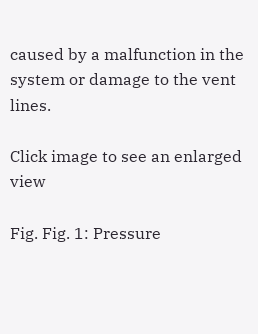caused by a malfunction in the system or damage to the vent lines.

Click image to see an enlarged view

Fig. Fig. 1: Pressure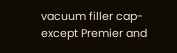vacuum filler cap-except Premier and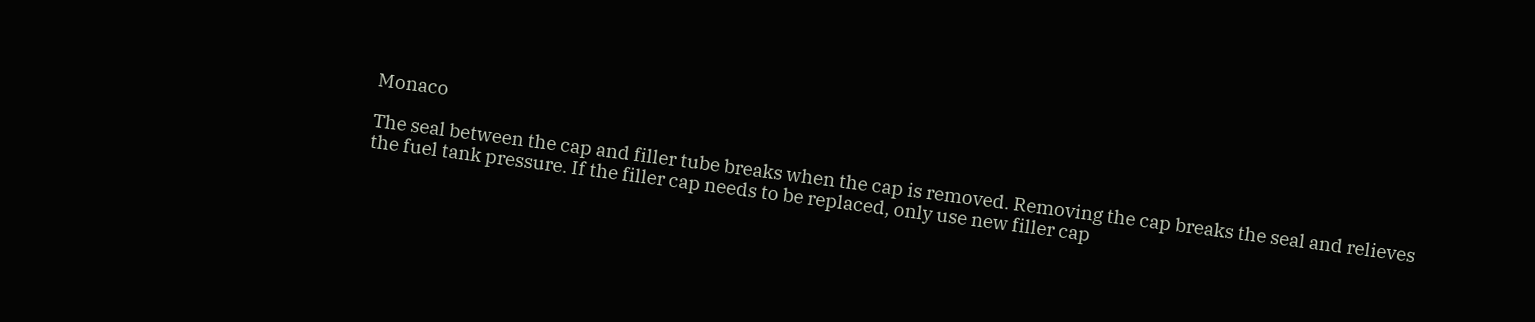Monaco

The seal between the cap and filler tube breaks when the cap is removed. Removing the cap breaks the seal and relieves the fuel tank pressure. If the filler cap needs to be replaced, only use new filler cap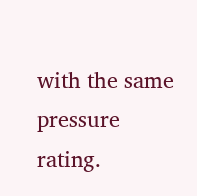with the same pressure rating.